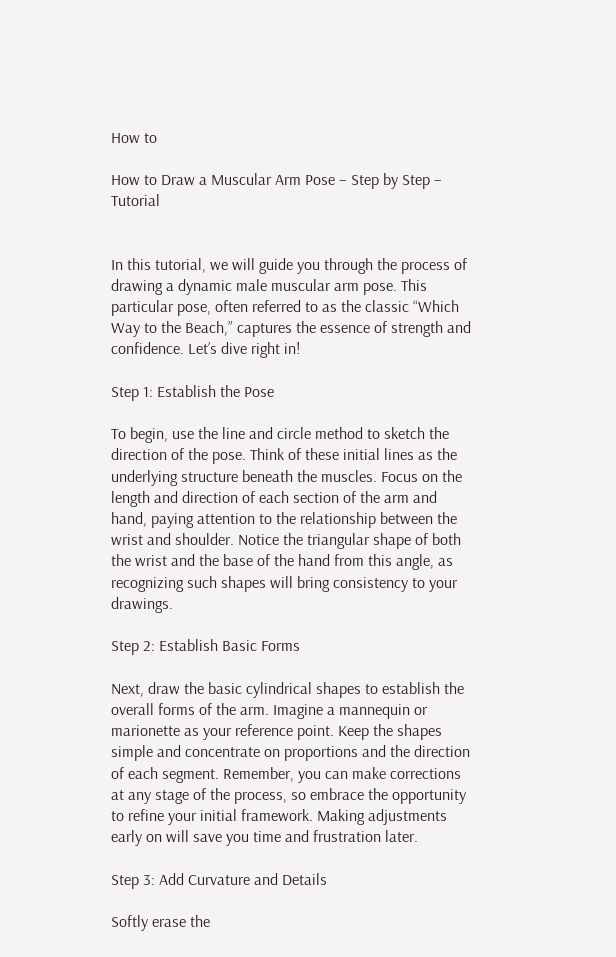How to

How to Draw a Muscular Arm Pose – Step by Step – Tutorial


In this tutorial, we will guide you through the process of drawing a dynamic male muscular arm pose. This particular pose, often referred to as the classic “Which Way to the Beach,” captures the essence of strength and confidence. Let’s dive right in!

Step 1: Establish the Pose

To begin, use the line and circle method to sketch the direction of the pose. Think of these initial lines as the underlying structure beneath the muscles. Focus on the length and direction of each section of the arm and hand, paying attention to the relationship between the wrist and shoulder. Notice the triangular shape of both the wrist and the base of the hand from this angle, as recognizing such shapes will bring consistency to your drawings.

Step 2: Establish Basic Forms

Next, draw the basic cylindrical shapes to establish the overall forms of the arm. Imagine a mannequin or marionette as your reference point. Keep the shapes simple and concentrate on proportions and the direction of each segment. Remember, you can make corrections at any stage of the process, so embrace the opportunity to refine your initial framework. Making adjustments early on will save you time and frustration later.

Step 3: Add Curvature and Details

Softly erase the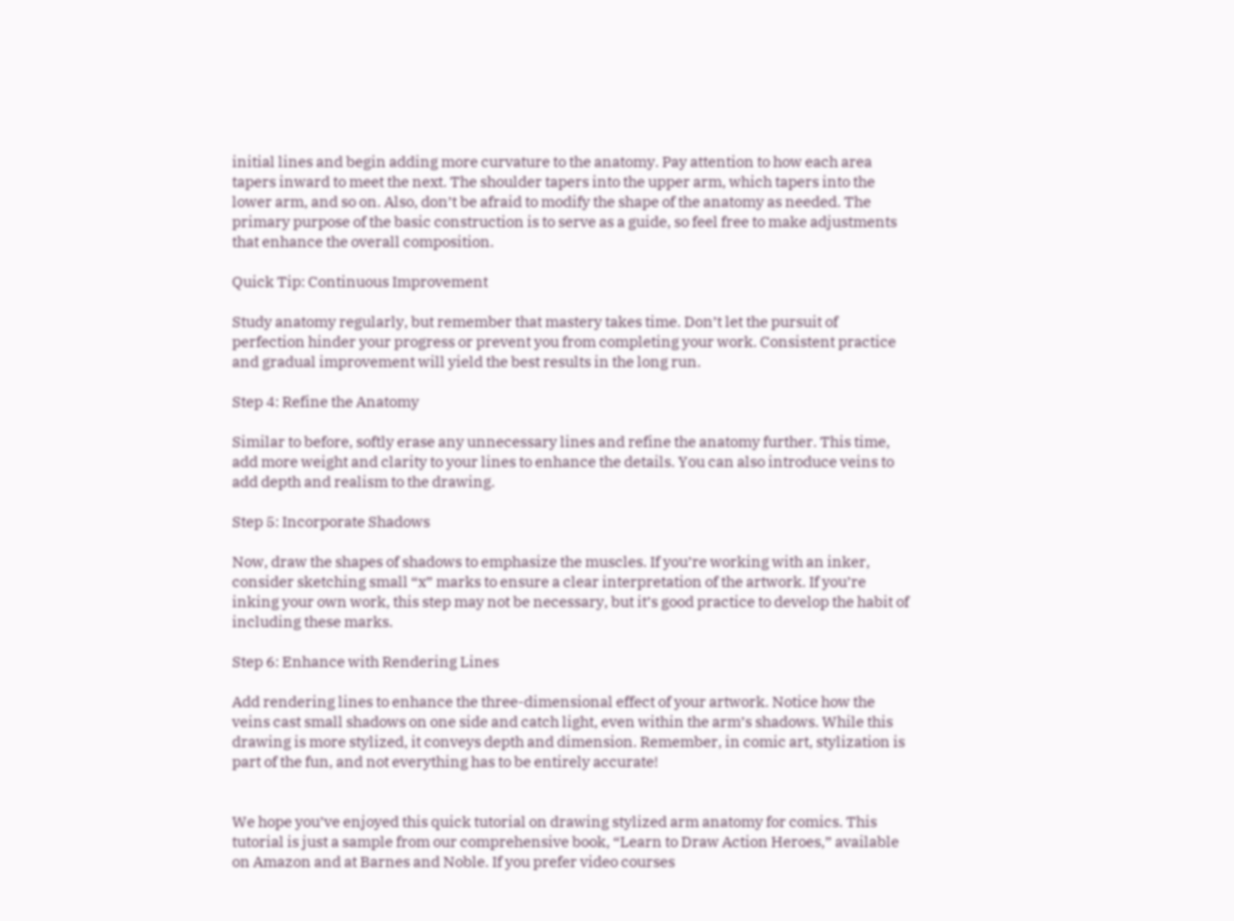initial lines and begin adding more curvature to the anatomy. Pay attention to how each area tapers inward to meet the next. The shoulder tapers into the upper arm, which tapers into the lower arm, and so on. Also, don’t be afraid to modify the shape of the anatomy as needed. The primary purpose of the basic construction is to serve as a guide, so feel free to make adjustments that enhance the overall composition.

Quick Tip: Continuous Improvement

Study anatomy regularly, but remember that mastery takes time. Don’t let the pursuit of perfection hinder your progress or prevent you from completing your work. Consistent practice and gradual improvement will yield the best results in the long run.

Step 4: Refine the Anatomy

Similar to before, softly erase any unnecessary lines and refine the anatomy further. This time, add more weight and clarity to your lines to enhance the details. You can also introduce veins to add depth and realism to the drawing.

Step 5: Incorporate Shadows

Now, draw the shapes of shadows to emphasize the muscles. If you’re working with an inker, consider sketching small “x” marks to ensure a clear interpretation of the artwork. If you’re inking your own work, this step may not be necessary, but it’s good practice to develop the habit of including these marks.

Step 6: Enhance with Rendering Lines

Add rendering lines to enhance the three-dimensional effect of your artwork. Notice how the veins cast small shadows on one side and catch light, even within the arm’s shadows. While this drawing is more stylized, it conveys depth and dimension. Remember, in comic art, stylization is part of the fun, and not everything has to be entirely accurate!


We hope you’ve enjoyed this quick tutorial on drawing stylized arm anatomy for comics. This tutorial is just a sample from our comprehensive book, “Learn to Draw Action Heroes,” available on Amazon and at Barnes and Noble. If you prefer video courses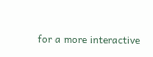for a more interactive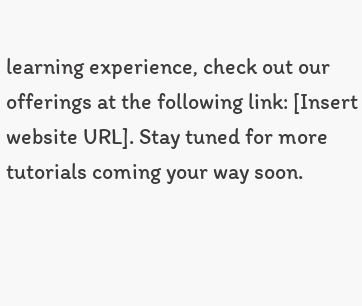learning experience, check out our offerings at the following link: [Insert website URL]. Stay tuned for more tutorials coming your way soon.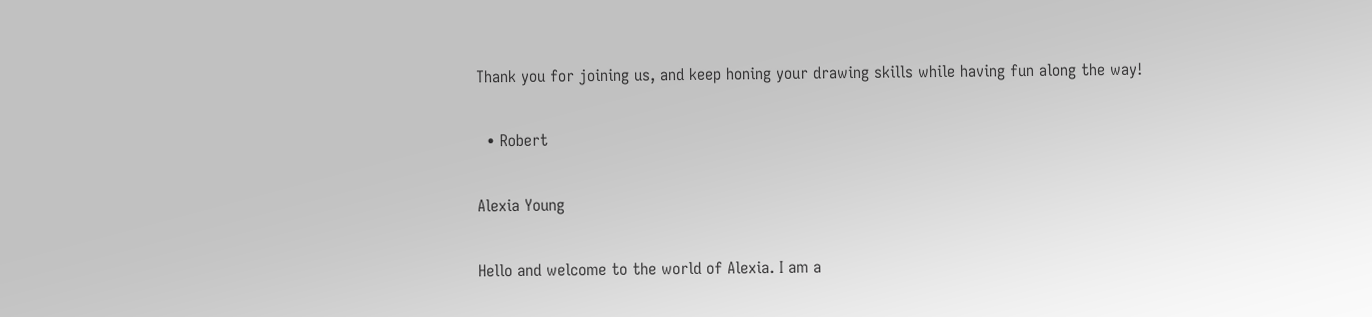Thank you for joining us, and keep honing your drawing skills while having fun along the way!

  • Robert

Alexia Young

Hello and welcome to the world of Alexia. I am a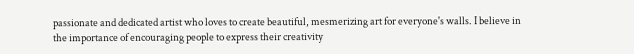passionate and dedicated artist who loves to create beautiful, mesmerizing art for everyone's walls. I believe in the importance of encouraging people to express their creativity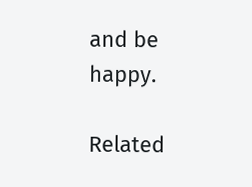and be happy.

Related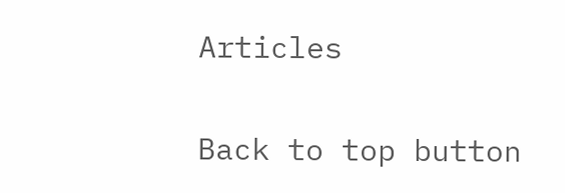Articles

Back to top button